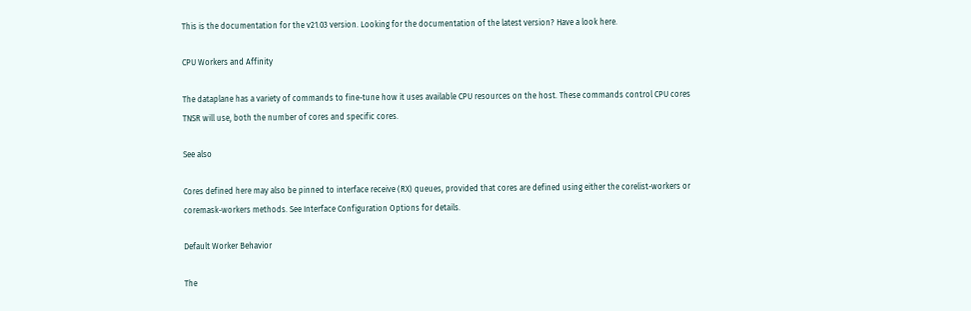This is the documentation for the v21.03 version. Looking for the documentation of the latest version? Have a look here.

CPU Workers and Affinity

The dataplane has a variety of commands to fine-tune how it uses available CPU resources on the host. These commands control CPU cores TNSR will use, both the number of cores and specific cores.

See also

Cores defined here may also be pinned to interface receive (RX) queues, provided that cores are defined using either the corelist-workers or coremask-workers methods. See Interface Configuration Options for details.

Default Worker Behavior

The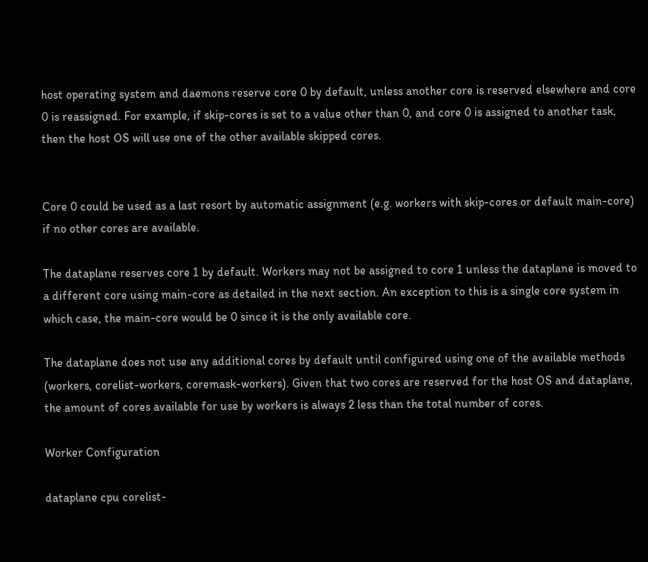host operating system and daemons reserve core 0 by default, unless another core is reserved elsewhere and core 0 is reassigned. For example, if skip-cores is set to a value other than 0, and core 0 is assigned to another task, then the host OS will use one of the other available skipped cores.


Core 0 could be used as a last resort by automatic assignment (e.g. workers with skip-cores or default main-core) if no other cores are available.

The dataplane reserves core 1 by default. Workers may not be assigned to core 1 unless the dataplane is moved to a different core using main-core as detailed in the next section. An exception to this is a single core system in which case, the main-core would be 0 since it is the only available core.

The dataplane does not use any additional cores by default until configured using one of the available methods (workers, corelist-workers, coremask-workers). Given that two cores are reserved for the host OS and dataplane, the amount of cores available for use by workers is always 2 less than the total number of cores.

Worker Configuration

dataplane cpu corelist-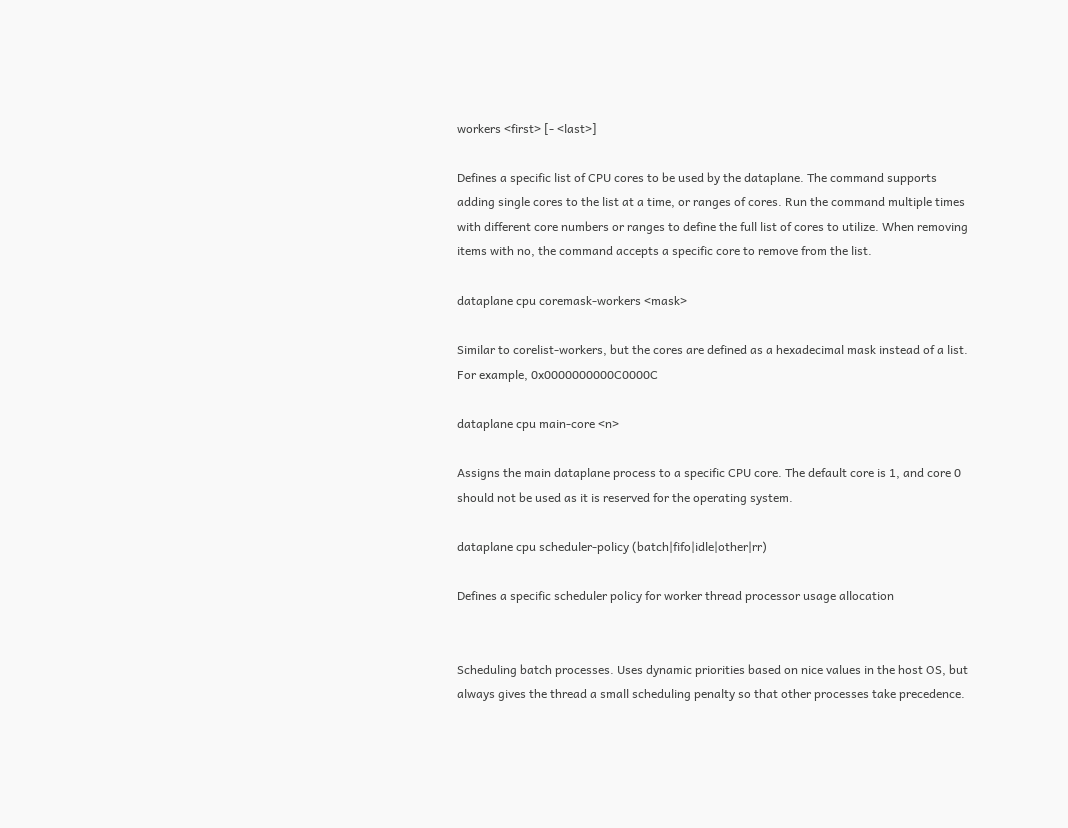workers <first> [- <last>]

Defines a specific list of CPU cores to be used by the dataplane. The command supports adding single cores to the list at a time, or ranges of cores. Run the command multiple times with different core numbers or ranges to define the full list of cores to utilize. When removing items with no, the command accepts a specific core to remove from the list.

dataplane cpu coremask-workers <mask>

Similar to corelist-workers, but the cores are defined as a hexadecimal mask instead of a list. For example, 0x0000000000C0000C

dataplane cpu main-core <n>

Assigns the main dataplane process to a specific CPU core. The default core is 1, and core 0 should not be used as it is reserved for the operating system.

dataplane cpu scheduler-policy (batch|fifo|idle|other|rr)

Defines a specific scheduler policy for worker thread processor usage allocation


Scheduling batch processes. Uses dynamic priorities based on nice values in the host OS, but always gives the thread a small scheduling penalty so that other processes take precedence.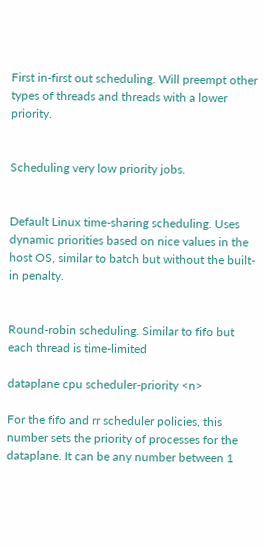First in-first out scheduling. Will preempt other types of threads and threads with a lower priority.


Scheduling very low priority jobs.


Default Linux time-sharing scheduling. Uses dynamic priorities based on nice values in the host OS, similar to batch but without the built-in penalty.


Round-robin scheduling. Similar to fifo but each thread is time-limited

dataplane cpu scheduler-priority <n>

For the fifo and rr scheduler policies, this number sets the priority of processes for the dataplane. It can be any number between 1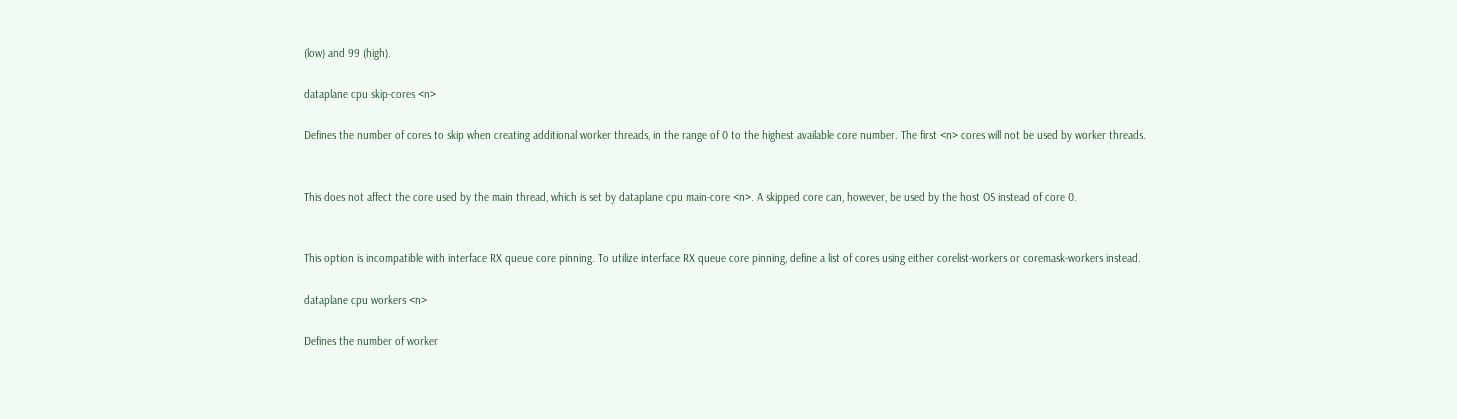(low) and 99 (high).

dataplane cpu skip-cores <n>

Defines the number of cores to skip when creating additional worker threads, in the range of 0 to the highest available core number. The first <n> cores will not be used by worker threads.


This does not affect the core used by the main thread, which is set by dataplane cpu main-core <n>. A skipped core can, however, be used by the host OS instead of core 0.


This option is incompatible with interface RX queue core pinning. To utilize interface RX queue core pinning, define a list of cores using either corelist-workers or coremask-workers instead.

dataplane cpu workers <n>

Defines the number of worker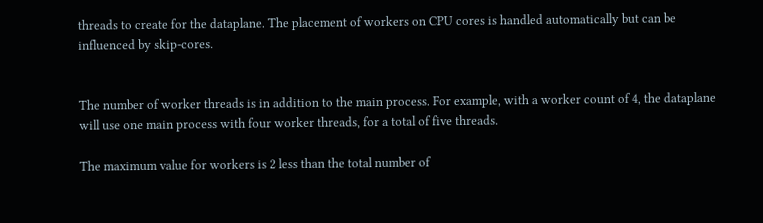threads to create for the dataplane. The placement of workers on CPU cores is handled automatically but can be influenced by skip-cores.


The number of worker threads is in addition to the main process. For example, with a worker count of 4, the dataplane will use one main process with four worker threads, for a total of five threads.

The maximum value for workers is 2 less than the total number of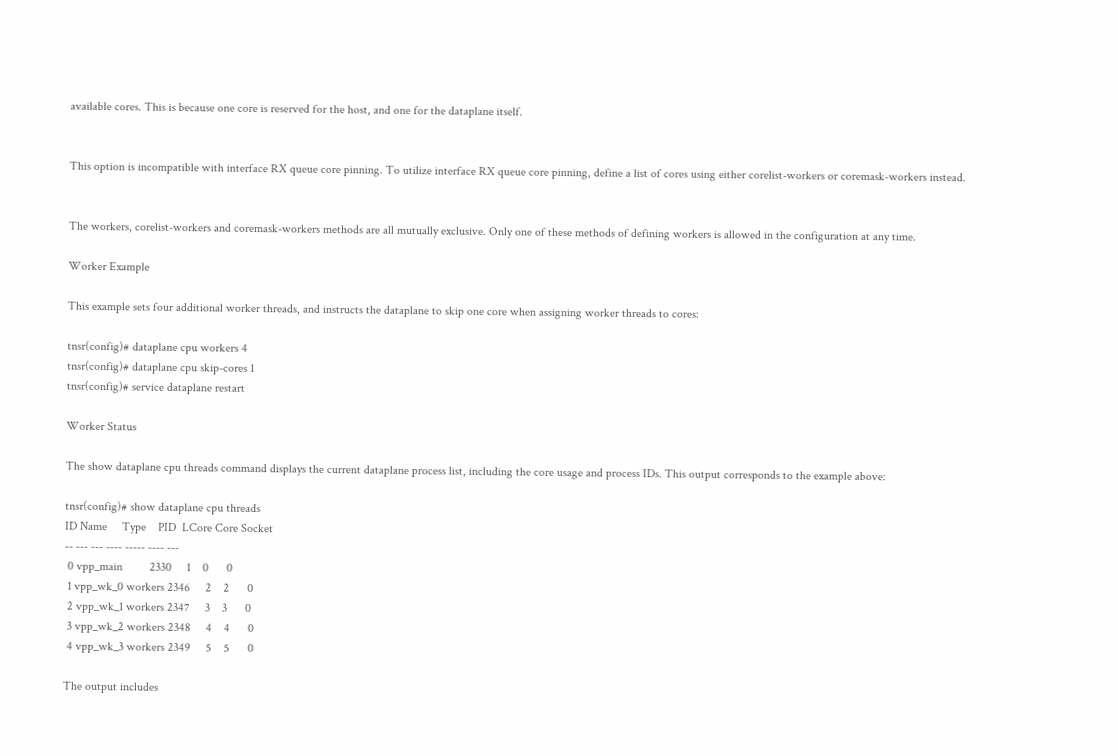available cores. This is because one core is reserved for the host, and one for the dataplane itself.


This option is incompatible with interface RX queue core pinning. To utilize interface RX queue core pinning, define a list of cores using either corelist-workers or coremask-workers instead.


The workers, corelist-workers and coremask-workers methods are all mutually exclusive. Only one of these methods of defining workers is allowed in the configuration at any time.

Worker Example

This example sets four additional worker threads, and instructs the dataplane to skip one core when assigning worker threads to cores:

tnsr(config)# dataplane cpu workers 4
tnsr(config)# dataplane cpu skip-cores 1
tnsr(config)# service dataplane restart

Worker Status

The show dataplane cpu threads command displays the current dataplane process list, including the core usage and process IDs. This output corresponds to the example above:

tnsr(config)# show dataplane cpu threads
ID Name     Type    PID  LCore Core Socket
-- --- --- ---- ----- ---- ---
 0 vpp_main         2330     1    0      0
 1 vpp_wk_0 workers 2346     2    2      0
 2 vpp_wk_1 workers 2347     3    3      0
 3 vpp_wk_2 workers 2348     4    4      0
 4 vpp_wk_3 workers 2349     5    5      0

The output includes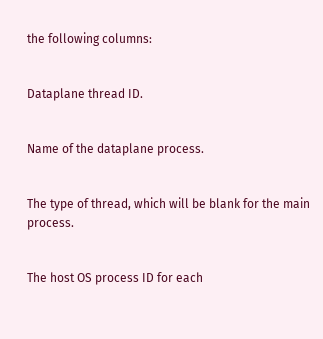the following columns:


Dataplane thread ID.


Name of the dataplane process.


The type of thread, which will be blank for the main process.


The host OS process ID for each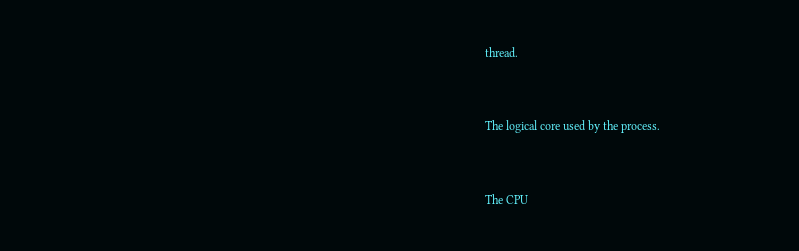thread.


The logical core used by the process.


The CPU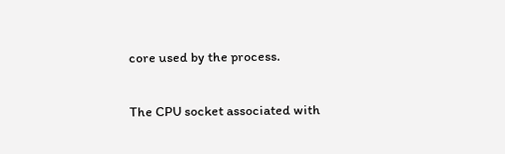core used by the process.


The CPU socket associated with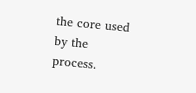the core used by the process.